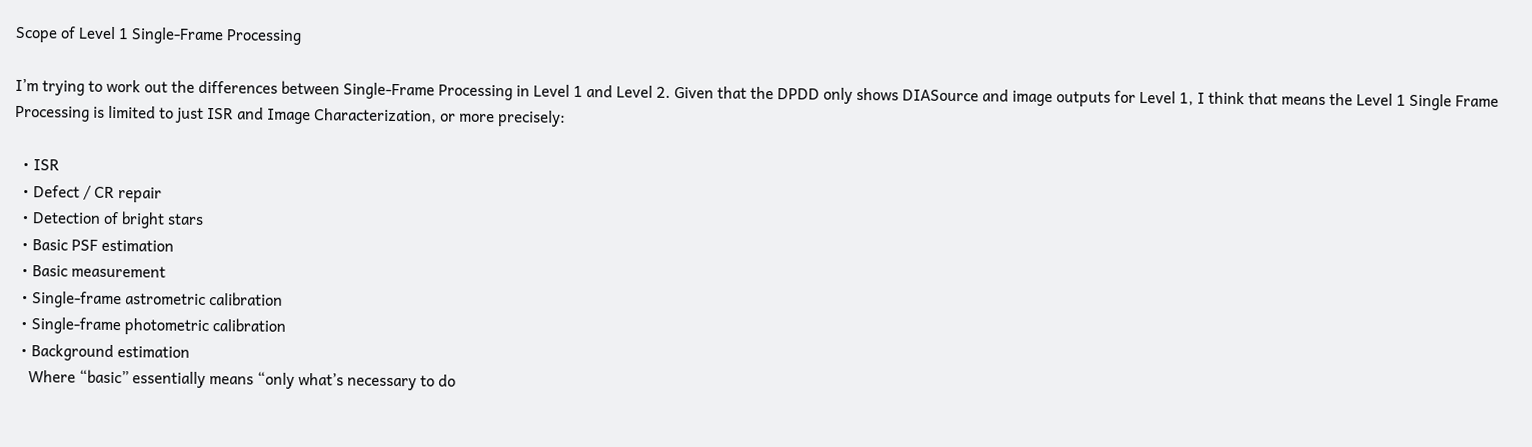Scope of Level 1 Single-Frame Processing

I’m trying to work out the differences between Single-Frame Processing in Level 1 and Level 2. Given that the DPDD only shows DIASource and image outputs for Level 1, I think that means the Level 1 Single Frame Processing is limited to just ISR and Image Characterization, or more precisely:

  • ISR
  • Defect / CR repair
  • Detection of bright stars
  • Basic PSF estimation
  • Basic measurement
  • Single-frame astrometric calibration
  • Single-frame photometric calibration
  • Background estimation
    Where “basic” essentially means “only what’s necessary to do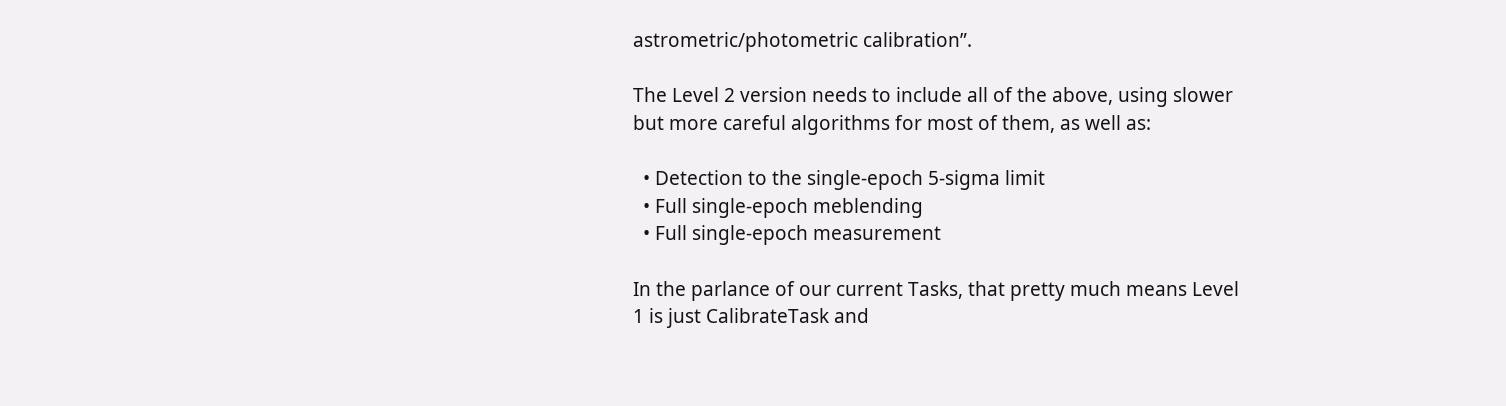astrometric/photometric calibration”.

The Level 2 version needs to include all of the above, using slower but more careful algorithms for most of them, as well as:

  • Detection to the single-epoch 5-sigma limit
  • Full single-epoch meblending
  • Full single-epoch measurement

In the parlance of our current Tasks, that pretty much means Level 1 is just CalibrateTask and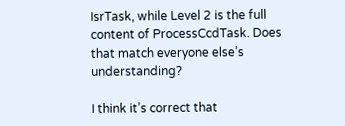IsrTask, while Level 2 is the full content of ProcessCcdTask. Does that match everyone else’s understanding?

I think it’s correct that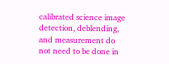calibrated science image detection, deblending, and measurement do not need to be done in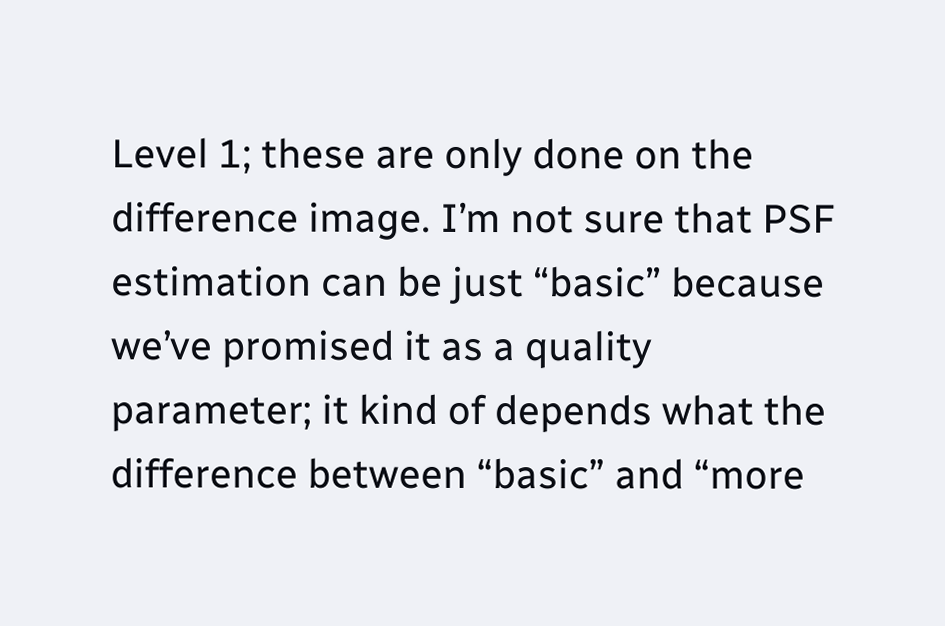Level 1; these are only done on the difference image. I’m not sure that PSF estimation can be just “basic” because we’ve promised it as a quality parameter; it kind of depends what the difference between “basic” and “more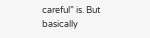careful” is. But basically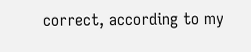correct, according to my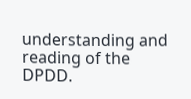understanding and reading of the DPDD.